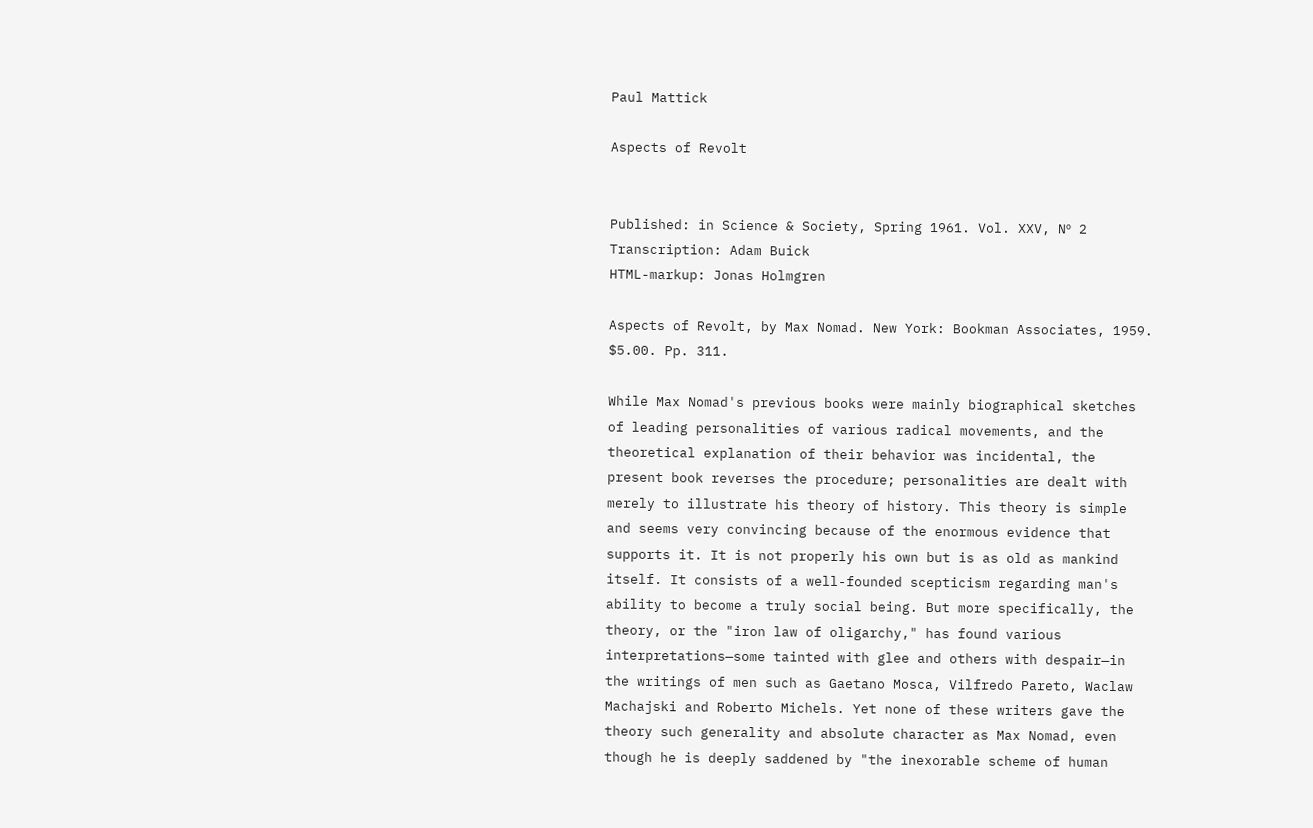Paul Mattick

Aspects of Revolt


Published: in Science & Society, Spring 1961. Vol. XXV, Nº 2
Transcription: Adam Buick
HTML-markup: Jonas Holmgren

Aspects of Revolt, by Max Nomad. New York: Bookman Associates, 1959. $5.00. Pp. 311.

While Max Nomad's previous books were mainly biographical sketches of leading personalities of various radical movements, and the theoretical explanation of their behavior was incidental, the present book reverses the procedure; personalities are dealt with merely to illustrate his theory of history. This theory is simple and seems very convincing because of the enormous evidence that supports it. It is not properly his own but is as old as mankind itself. It consists of a well-founded scepticism regarding man's ability to become a truly social being. But more specifically, the theory, or the "iron law of oligarchy," has found various interpretations—some tainted with glee and others with despair—in the writings of men such as Gaetano Mosca, Vilfredo Pareto, Waclaw Machajski and Roberto Michels. Yet none of these writers gave the theory such generality and absolute character as Max Nomad, even though he is deeply saddened by "the inexorable scheme of human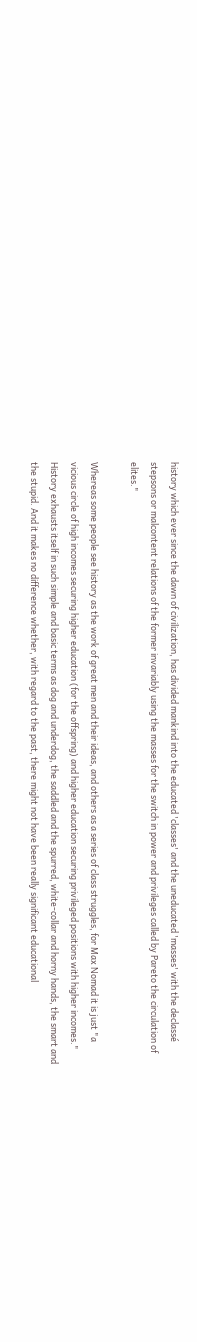history which ever since the dawn of civilization, has divided mankind into the educated 'classes' and the uneducated 'masses' with the declassé stepsons or malcontent relations of the former invariably using the masses for the switch in power and privileges called by Pareto the circulation of elites."

Whereas some people see history as the work of great men and their ideas, and others as a series of class struggles, for Max Nomad it is just "a vicious circle of high incomes securing higher education (for the offspring) and higher education securing privileged positions with higher incomes." History exhausts itself in such simple and basic terms as dog and underdog, the saddled and the spurred, white-collar and horny hands, the smart and the stupid. And it makes no difference whether, with regard to the past, there might not have been really significant educational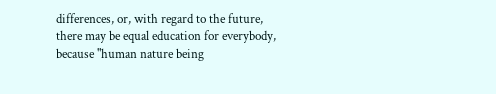differences, or, with regard to the future, there may be equal education for everybody, because "human nature being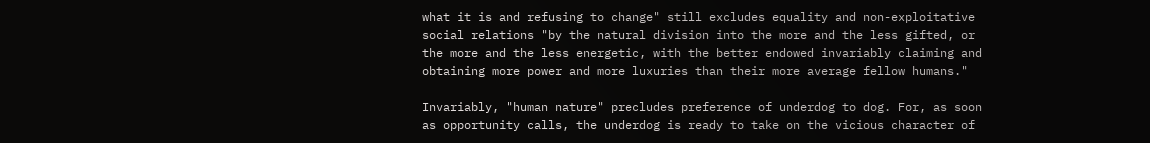what it is and refusing to change" still excludes equality and non-exploitative social relations "by the natural division into the more and the less gifted, or the more and the less energetic, with the better endowed invariably claiming and obtaining more power and more luxuries than their more average fellow humans."

Invariably, "human nature" precludes preference of underdog to dog. For, as soon as opportunity calls, the underdog is ready to take on the vicious character of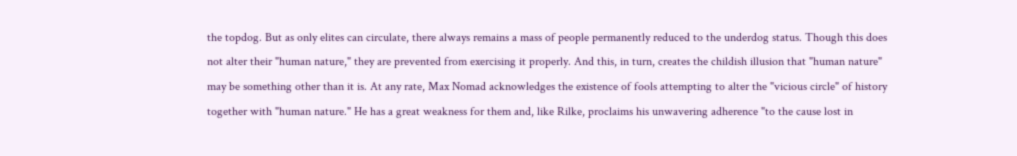the topdog. But as only elites can circulate, there always remains a mass of people permanently reduced to the underdog status. Though this does not alter their "human nature," they are prevented from exercising it properly. And this, in turn, creates the childish illusion that "human nature" may be something other than it is. At any rate, Max Nomad acknowledges the existence of fools attempting to alter the "vicious circle" of history together with "human nature." He has a great weakness for them and, like Rilke, proclaims his unwavering adherence "to the cause lost in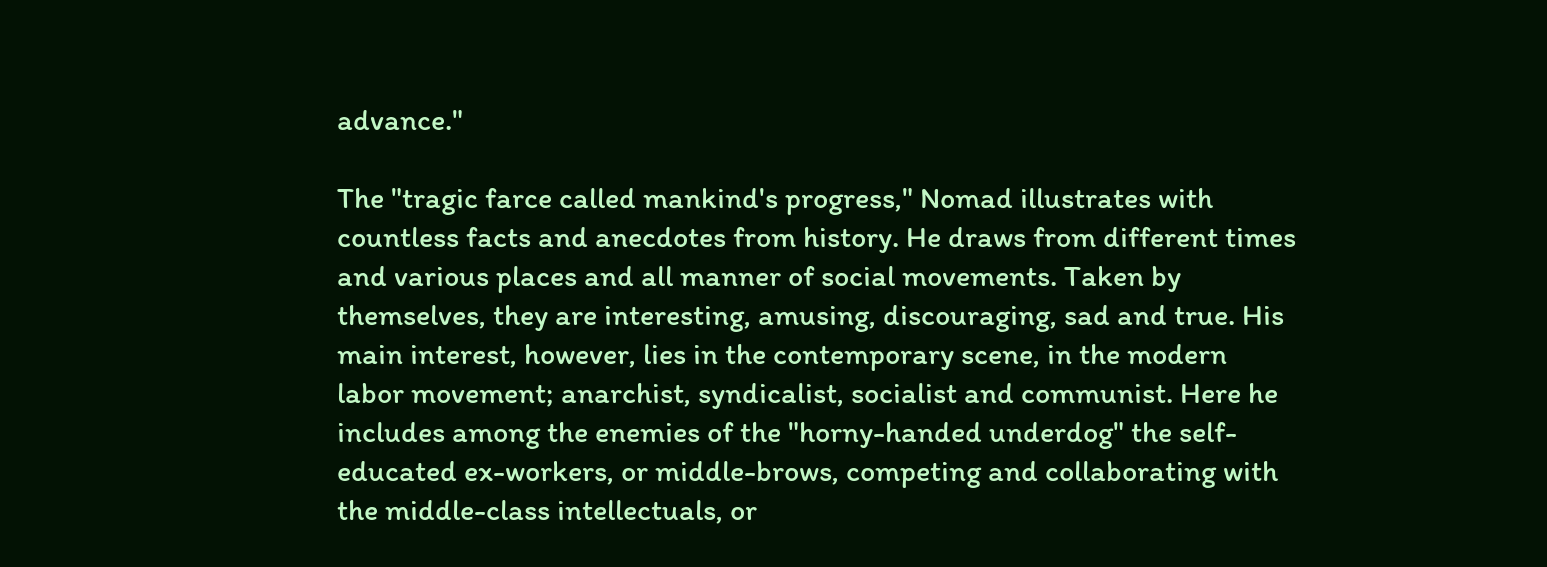advance."

The "tragic farce called mankind's progress," Nomad illustrates with countless facts and anecdotes from history. He draws from different times and various places and all manner of social movements. Taken by themselves, they are interesting, amusing, discouraging, sad and true. His main interest, however, lies in the contemporary scene, in the modern labor movement; anarchist, syndicalist, socialist and communist. Here he includes among the enemies of the "horny-handed underdog" the self-educated ex-workers, or middle-brows, competing and collaborating with the middle-class intellectuals, or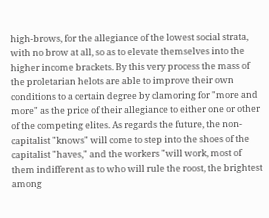high-brows, for the allegiance of the lowest social strata, with no brow at all, so as to elevate themselves into the higher income brackets. By this very process the mass of the proletarian helots are able to improve their own conditions to a certain degree by clamoring for "more and more" as the price of their allegiance to either one or other of the competing elites. As regards the future, the non-capitalist "knows" will come to step into the shoes of the capitalist "haves," and the workers "will work, most of them indifferent as to who will rule the roost, the brightest among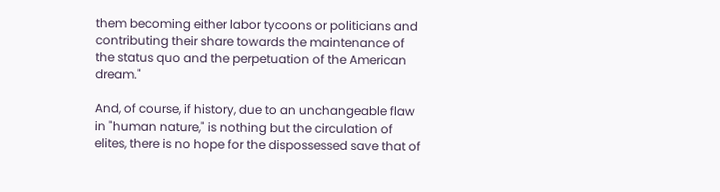them becoming either labor tycoons or politicians and contributing their share towards the maintenance of the status quo and the perpetuation of the American dream."

And, of course, if history, due to an unchangeable flaw in "human nature," is nothing but the circulation of elites, there is no hope for the dispossessed save that of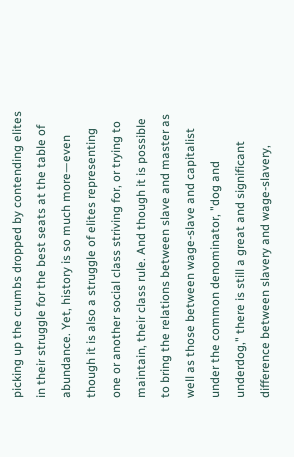picking up the crumbs dropped by contending elites in their struggle for the best seats at the table of abundance. Yet, history is so much more—even though it is also a struggle of elites representing one or another social class striving for, or trying to maintain, their class rule. And though it is possible to bring the relations between slave and master as well as those between wage-slave and capitalist under the common denominator, "dog and underdog," there is still a great and significant difference between slavery and wage-slavery,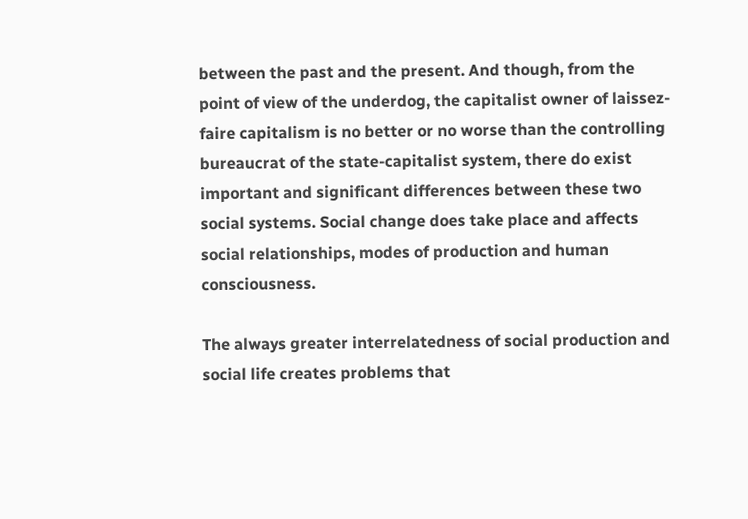between the past and the present. And though, from the point of view of the underdog, the capitalist owner of laissez-faire capitalism is no better or no worse than the controlling bureaucrat of the state-capitalist system, there do exist important and significant differences between these two social systems. Social change does take place and affects social relationships, modes of production and human consciousness.

The always greater interrelatedness of social production and social life creates problems that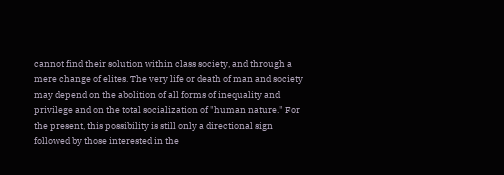cannot find their solution within class society, and through a mere change of elites. The very life or death of man and society may depend on the abolition of all forms of inequality and privilege and on the total socialization of "human nature." For the present, this possibility is still only a directional sign followed by those interested in the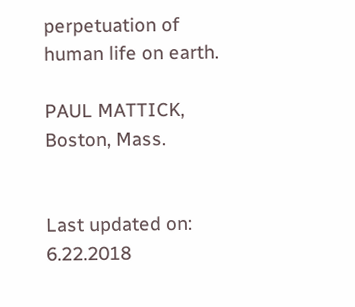perpetuation of human life on earth.

PAUL MATTICK, Boston, Mass.


Last updated on: 6.22.2018